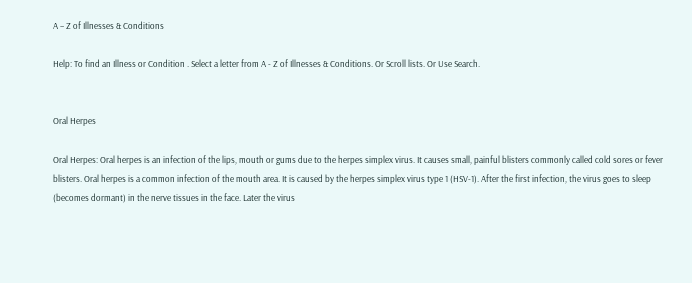A – Z of Illnesses & Conditions

Help: To find an Illness or Condition . Select a letter from A - Z of Illnesses & Conditions. Or Scroll lists. Or Use Search.


Oral Herpes

Oral Herpes: Oral herpes is an infection of the lips, mouth or gums due to the herpes simplex virus. It causes small, painful blisters commonly called cold sores or fever blisters. Oral herpes is a common infection of the mouth area. It is caused by the herpes simplex virus type 1 (HSV-1). After the first infection, the virus goes to sleep (becomes dormant) in the nerve tissues in the face. Later the virus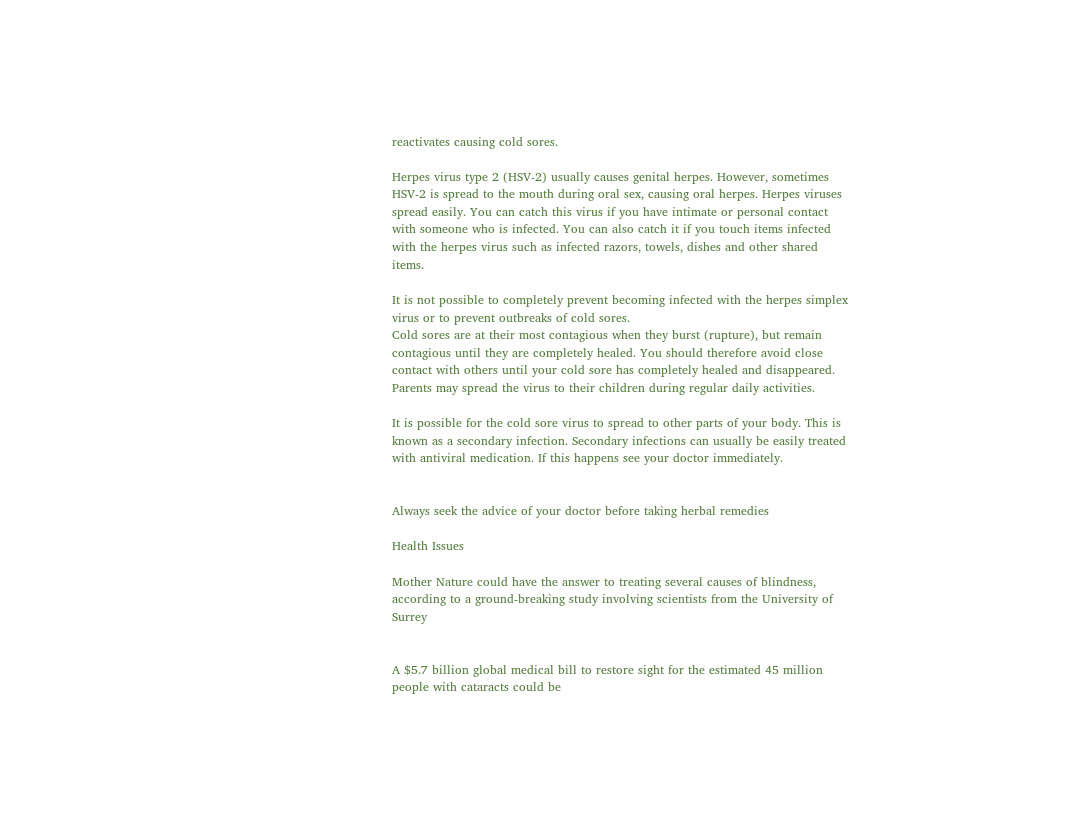reactivates causing cold sores.

Herpes virus type 2 (HSV-2) usually causes genital herpes. However, sometimes HSV-2 is spread to the mouth during oral sex, causing oral herpes. Herpes viruses spread easily. You can catch this virus if you have intimate or personal contact with someone who is infected. You can also catch it if you touch items infected with the herpes virus such as infected razors, towels, dishes and other shared items.

It is not possible to completely prevent becoming infected with the herpes simplex virus or to prevent outbreaks of cold sores.
Cold sores are at their most contagious when they burst (rupture), but remain contagious until they are completely healed. You should therefore avoid close contact with others until your cold sore has completely healed and disappeared. Parents may spread the virus to their children during regular daily activities.

It is possible for the cold sore virus to spread to other parts of your body. This is known as a secondary infection. Secondary infections can usually be easily treated with antiviral medication. If this happens see your doctor immediately.


Always seek the advice of your doctor before taking herbal remedies

Health Issues

Mother Nature could have the answer to treating several causes of blindness, according to a ground-breaking study involving scientists from the University of Surrey


A $5.7 billion global medical bill to restore sight for the estimated 45 million people with cataracts could be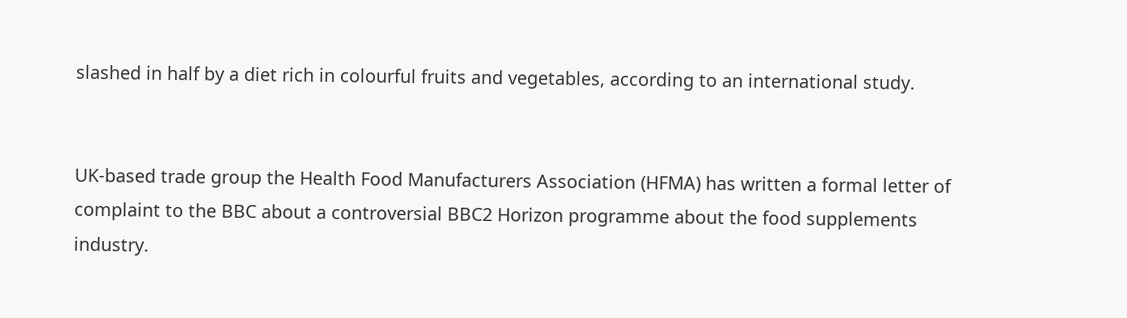slashed in half by a diet rich in colourful fruits and vegetables, according to an international study.


UK-based trade group the Health Food Manufacturers Association (HFMA) has written a formal letter of complaint to the BBC about a controversial BBC2 Horizon programme about the food supplements industry.